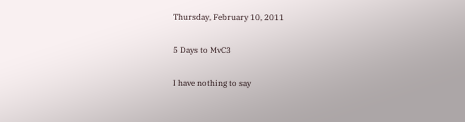Thursday, February 10, 2011

5 Days to MvC3

I have nothing to say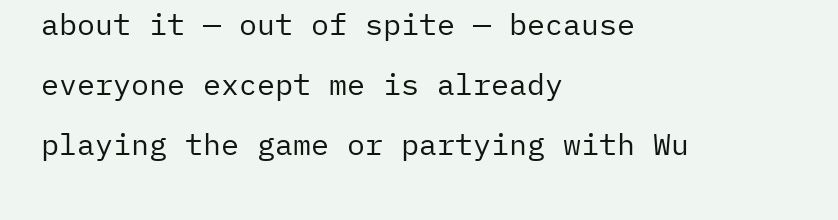about it — out of spite — because everyone except me is already playing the game or partying with Wu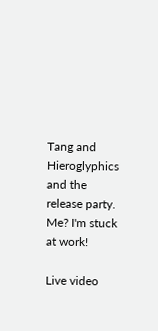Tang and Hieroglyphics and the release party. Me? I'm stuck at work!

Live video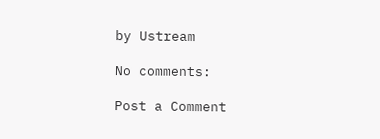by Ustream

No comments:

Post a Comment